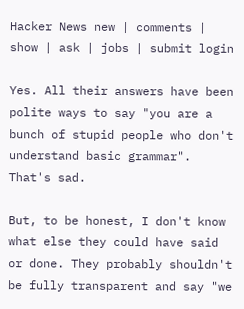Hacker News new | comments | show | ask | jobs | submit login

Yes. All their answers have been polite ways to say "you are a bunch of stupid people who don't understand basic grammar". That's sad.

But, to be honest, I don't know what else they could have said or done. They probably shouldn't be fully transparent and say "we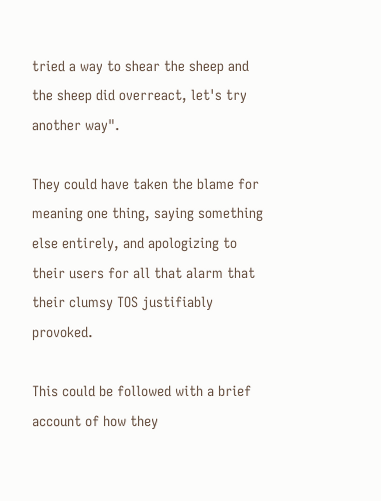tried a way to shear the sheep and the sheep did overreact, let's try another way".

They could have taken the blame for meaning one thing, saying something else entirely, and apologizing to their users for all that alarm that their clumsy TOS justifiably provoked.

This could be followed with a brief account of how they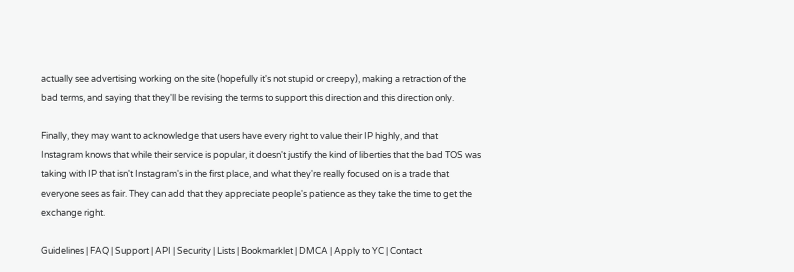actually see advertising working on the site (hopefully it's not stupid or creepy), making a retraction of the bad terms, and saying that they'll be revising the terms to support this direction and this direction only.

Finally, they may want to acknowledge that users have every right to value their IP highly, and that Instagram knows that while their service is popular, it doesn't justify the kind of liberties that the bad TOS was taking with IP that isn't Instagram's in the first place, and what they're really focused on is a trade that everyone sees as fair. They can add that they appreciate people's patience as they take the time to get the exchange right.

Guidelines | FAQ | Support | API | Security | Lists | Bookmarklet | DMCA | Apply to YC | Contact